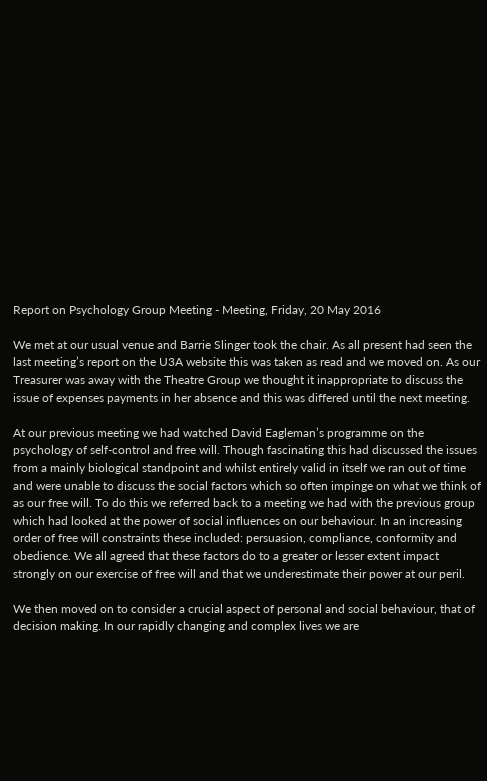Report on Psychology Group Meeting - Meeting, Friday, 20 May 2016

We met at our usual venue and Barrie Slinger took the chair. As all present had seen the last meeting’s report on the U3A website this was taken as read and we moved on. As our Treasurer was away with the Theatre Group we thought it inappropriate to discuss the issue of expenses payments in her absence and this was differed until the next meeting.

At our previous meeting we had watched David Eagleman’s programme on the psychology of self-control and free will. Though fascinating this had discussed the issues from a mainly biological standpoint and whilst entirely valid in itself we ran out of time and were unable to discuss the social factors which so often impinge on what we think of as our free will. To do this we referred back to a meeting we had with the previous group which had looked at the power of social influences on our behaviour. In an increasing order of free will constraints these included: persuasion, compliance, conformity and obedience. We all agreed that these factors do to a greater or lesser extent impact strongly on our exercise of free will and that we underestimate their power at our peril.

We then moved on to consider a crucial aspect of personal and social behaviour, that of decision making. In our rapidly changing and complex lives we are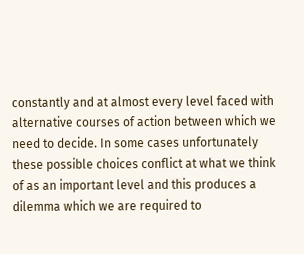constantly and at almost every level faced with alternative courses of action between which we need to decide. In some cases unfortunately these possible choices conflict at what we think of as an important level and this produces a dilemma which we are required to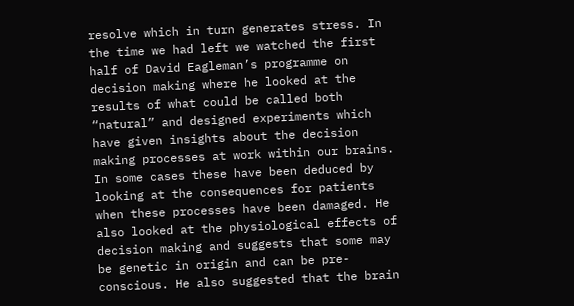resolve which in turn generates stress. In the time we had left we watched the first half of David Eagleman’s programme on decision making where he looked at the results of what could be called both “natural” and designed experiments which have given insights about the decision making processes at work within our brains. In some cases these have been deduced by looking at the consequences for patients when these processes have been damaged. He also looked at the physiological effects of decision making and suggests that some may be genetic in origin and can be pre-conscious. He also suggested that the brain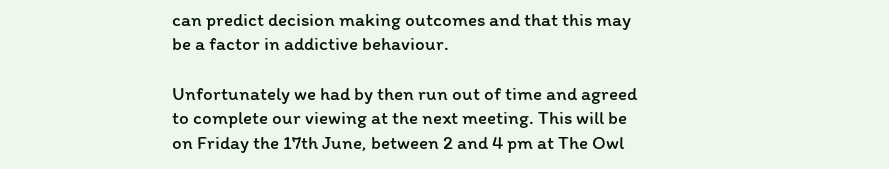can predict decision making outcomes and that this may be a factor in addictive behaviour.

Unfortunately we had by then run out of time and agreed to complete our viewing at the next meeting. This will be on Friday the 17th June, between 2 and 4 pm at The Owl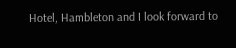Hotel, Hambleton and I look forward to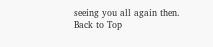seeing you all again then.
Back to Top